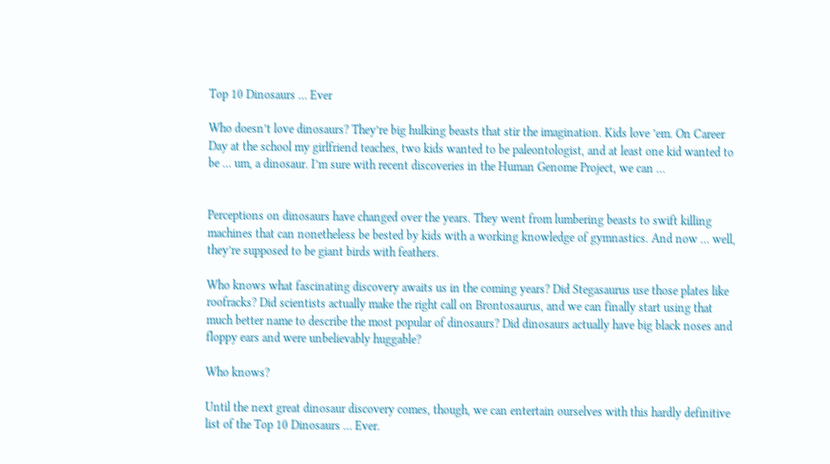Top 10 Dinosaurs … Ever

Who doesn’t love dinosaurs? They’re big hulking beasts that stir the imagination. Kids love ’em. On Career Day at the school my girlfriend teaches, two kids wanted to be paleontologist, and at least one kid wanted to be … um, a dinosaur. I’m sure with recent discoveries in the Human Genome Project, we can …


Perceptions on dinosaurs have changed over the years. They went from lumbering beasts to swift killing machines that can nonetheless be bested by kids with a working knowledge of gymnastics. And now … well, they’re supposed to be giant birds with feathers.

Who knows what fascinating discovery awaits us in the coming years? Did Stegasaurus use those plates like roofracks? Did scientists actually make the right call on Brontosaurus, and we can finally start using that much better name to describe the most popular of dinosaurs? Did dinosaurs actually have big black noses and floppy ears and were unbelievably huggable?

Who knows?

Until the next great dinosaur discovery comes, though, we can entertain ourselves with this hardly definitive list of the Top 10 Dinosaurs … Ever.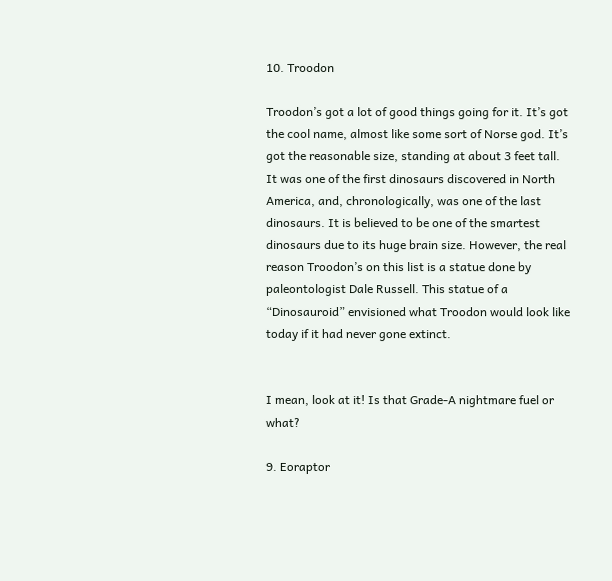10. Troodon

Troodon’s got a lot of good things going for it. It’s got the cool name, almost like some sort of Norse god. It’s got the reasonable size, standing at about 3 feet tall. It was one of the first dinosaurs discovered in North America, and, chronologically, was one of the last dinosaurs. It is believed to be one of the smartest dinosaurs due to its huge brain size. However, the real reason Troodon’s on this list is a statue done by paleontologist Dale Russell. This statue of a “Dinosauroid” envisioned what Troodon would look like today if it had never gone extinct.


I mean, look at it! Is that Grade-A nightmare fuel or what?

9. Eoraptor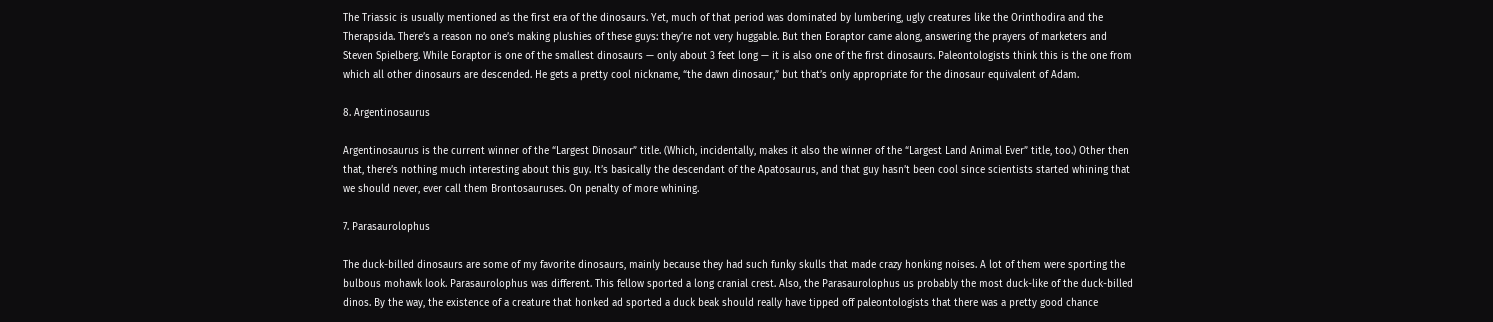The Triassic is usually mentioned as the first era of the dinosaurs. Yet, much of that period was dominated by lumbering, ugly creatures like the Orinthodira and the Therapsida. There’s a reason no one’s making plushies of these guys: they’re not very huggable. But then Eoraptor came along, answering the prayers of marketers and Steven Spielberg. While Eoraptor is one of the smallest dinosaurs — only about 3 feet long — it is also one of the first dinosaurs. Paleontologists think this is the one from which all other dinosaurs are descended. He gets a pretty cool nickname, “the dawn dinosaur,” but that’s only appropriate for the dinosaur equivalent of Adam.

8. Argentinosaurus

Argentinosaurus is the current winner of the “Largest Dinosaur” title. (Which, incidentally, makes it also the winner of the “Largest Land Animal Ever” title, too.) Other then that, there’s nothing much interesting about this guy. It’s basically the descendant of the Apatosaurus, and that guy hasn’t been cool since scientists started whining that we should never, ever call them Brontosauruses. On penalty of more whining.

7. Parasaurolophus

The duck-billed dinosaurs are some of my favorite dinosaurs, mainly because they had such funky skulls that made crazy honking noises. A lot of them were sporting the bulbous mohawk look. Parasaurolophus was different. This fellow sported a long cranial crest. Also, the Parasaurolophus us probably the most duck-like of the duck-billed dinos. By the way, the existence of a creature that honked ad sported a duck beak should really have tipped off paleontologists that there was a pretty good chance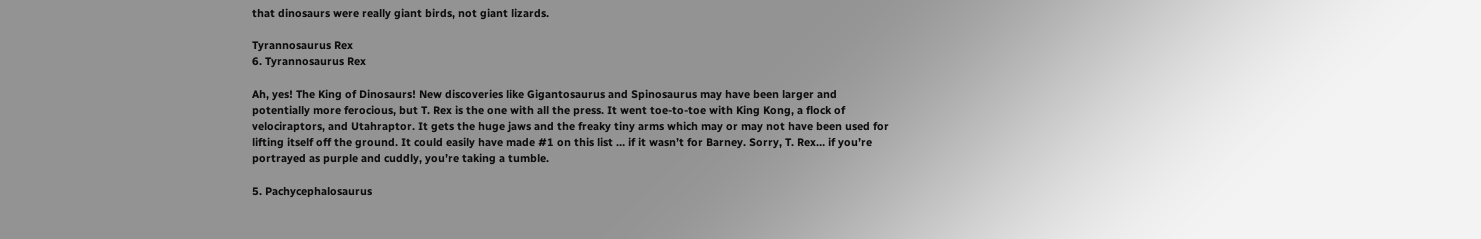that dinosaurs were really giant birds, not giant lizards.

Tyrannosaurus Rex
6. Tyrannosaurus Rex

Ah, yes! The King of Dinosaurs! New discoveries like Gigantosaurus and Spinosaurus may have been larger and potentially more ferocious, but T. Rex is the one with all the press. It went toe-to-toe with King Kong, a flock of velociraptors, and Utahraptor. It gets the huge jaws and the freaky tiny arms which may or may not have been used for lifting itself off the ground. It could easily have made #1 on this list … if it wasn’t for Barney. Sorry, T. Rex… if you’re portrayed as purple and cuddly, you’re taking a tumble.

5. Pachycephalosaurus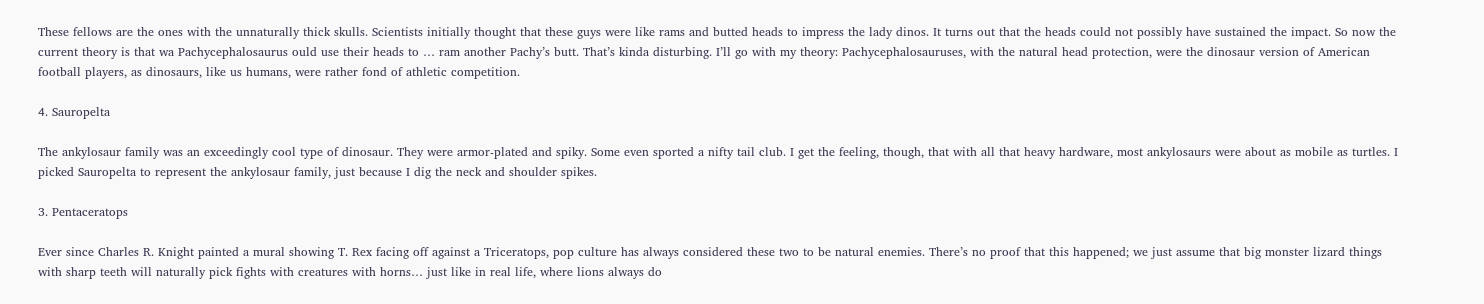These fellows are the ones with the unnaturally thick skulls. Scientists initially thought that these guys were like rams and butted heads to impress the lady dinos. It turns out that the heads could not possibly have sustained the impact. So now the current theory is that wa Pachycephalosaurus ould use their heads to … ram another Pachy’s butt. That’s kinda disturbing. I’ll go with my theory: Pachycephalosauruses, with the natural head protection, were the dinosaur version of American football players, as dinosaurs, like us humans, were rather fond of athletic competition.

4. Sauropelta

The ankylosaur family was an exceedingly cool type of dinosaur. They were armor-plated and spiky. Some even sported a nifty tail club. I get the feeling, though, that with all that heavy hardware, most ankylosaurs were about as mobile as turtles. I picked Sauropelta to represent the ankylosaur family, just because I dig the neck and shoulder spikes.

3. Pentaceratops

Ever since Charles R. Knight painted a mural showing T. Rex facing off against a Triceratops, pop culture has always considered these two to be natural enemies. There’s no proof that this happened; we just assume that big monster lizard things with sharp teeth will naturally pick fights with creatures with horns… just like in real life, where lions always do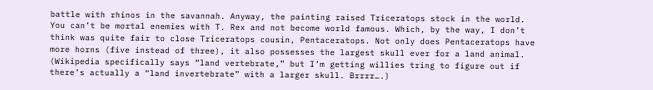battle with rhinos in the savannah. Anyway, the painting raised Triceratops stock in the world. You can’t be mortal enemies with T. Rex and not become world famous. Which, by the way, I don’t think was quite fair to close Triceratops cousin, Pentaceratops. Not only does Pentaceratops have more horns (five instead of three), it also possesses the largest skull ever for a land animal. (Wikipedia specifically says “land vertebrate,” but I’m getting willies tring to figure out if there’s actually a “land invertebrate” with a larger skull. Brrrr….)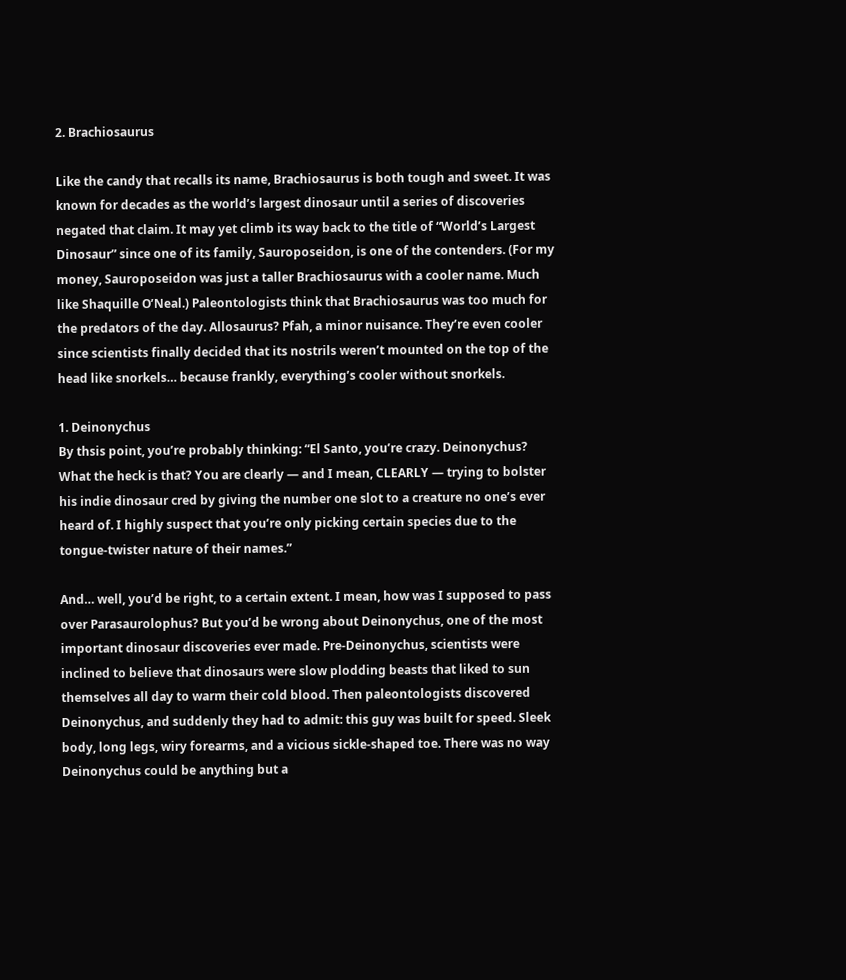2. Brachiosaurus

Like the candy that recalls its name, Brachiosaurus is both tough and sweet. It was known for decades as the world’s largest dinosaur until a series of discoveries negated that claim. It may yet climb its way back to the title of “World’s Largest Dinosaur” since one of its family, Sauroposeidon, is one of the contenders. (For my money, Sauroposeidon was just a taller Brachiosaurus with a cooler name. Much like Shaquille O’Neal.) Paleontologists think that Brachiosaurus was too much for the predators of the day. Allosaurus? Pfah, a minor nuisance. They’re even cooler since scientists finally decided that its nostrils weren’t mounted on the top of the head like snorkels… because frankly, everything’s cooler without snorkels.

1. Deinonychus
By thsis point, you’re probably thinking: “El Santo, you’re crazy. Deinonychus? What the heck is that? You are clearly — and I mean, CLEARLY — trying to bolster his indie dinosaur cred by giving the number one slot to a creature no one’s ever heard of. I highly suspect that you’re only picking certain species due to the tongue-twister nature of their names.”

And… well, you’d be right, to a certain extent. I mean, how was I supposed to pass over Parasaurolophus? But you’d be wrong about Deinonychus, one of the most important dinosaur discoveries ever made. Pre-Deinonychus, scientists were inclined to believe that dinosaurs were slow plodding beasts that liked to sun themselves all day to warm their cold blood. Then paleontologists discovered Deinonychus, and suddenly they had to admit: this guy was built for speed. Sleek body, long legs, wiry forearms, and a vicious sickle-shaped toe. There was no way Deinonychus could be anything but a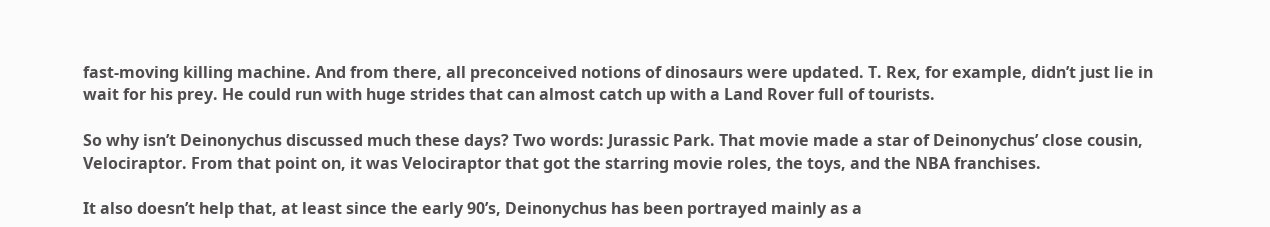fast-moving killing machine. And from there, all preconceived notions of dinosaurs were updated. T. Rex, for example, didn’t just lie in wait for his prey. He could run with huge strides that can almost catch up with a Land Rover full of tourists.

So why isn’t Deinonychus discussed much these days? Two words: Jurassic Park. That movie made a star of Deinonychus’ close cousin, Velociraptor. From that point on, it was Velociraptor that got the starring movie roles, the toys, and the NBA franchises.

It also doesn’t help that, at least since the early 90’s, Deinonychus has been portrayed mainly as a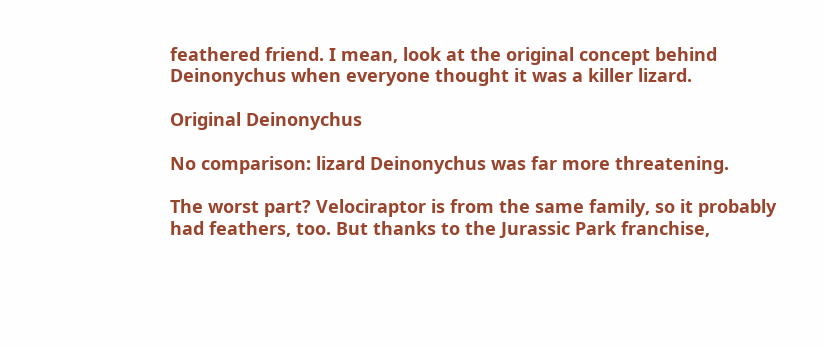feathered friend. I mean, look at the original concept behind Deinonychus when everyone thought it was a killer lizard.

Original Deinonychus

No comparison: lizard Deinonychus was far more threatening.

The worst part? Velociraptor is from the same family, so it probably had feathers, too. But thanks to the Jurassic Park franchise,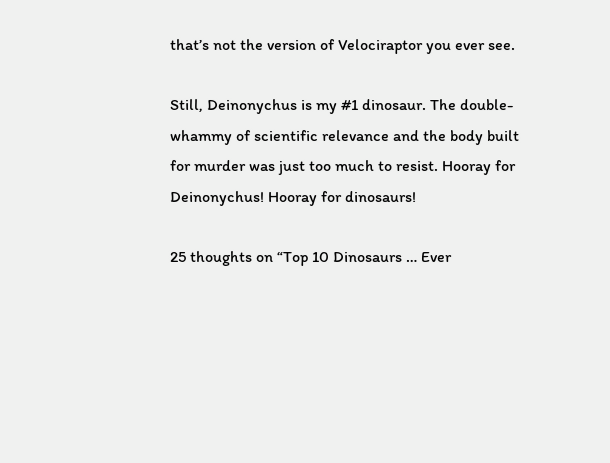that’s not the version of Velociraptor you ever see.

Still, Deinonychus is my #1 dinosaur. The double-whammy of scientific relevance and the body built for murder was just too much to resist. Hooray for Deinonychus! Hooray for dinosaurs!

25 thoughts on “Top 10 Dinosaurs … Ever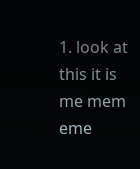1. look at this it is me mem eme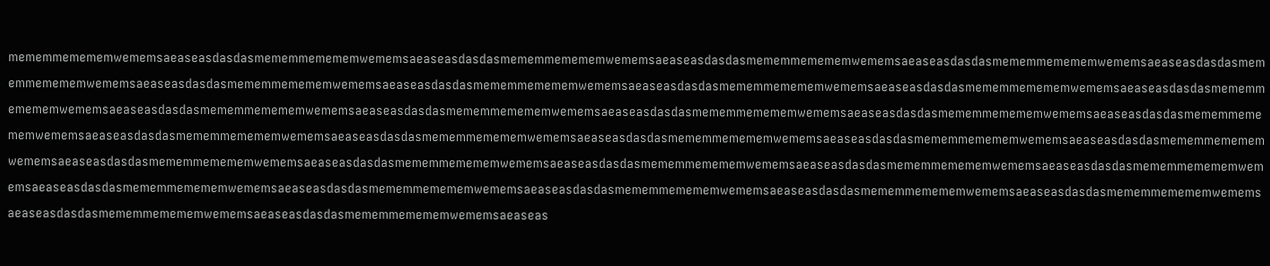mememmemememwememsaeaseasdasdasmememmemememwememsaeaseasdasdasmememmemememwememsaeaseasdasdasmememmemememwememsaeaseasdasdasmememmemememwememsaeaseasdasdasmememmemememwememsaeaseasdasdasmememmemememwememsaeaseasdasdasmememmemememwememsaeaseasdasdasmememmemememwememsaeaseasdasdasmememmemememwememsaeaseasdasdasmememmemememwememsaeaseasdasdasmememmemememwememsaeaseasdasdasmememmemememwememsaeaseasdasdasmememmemememwememsaeaseasdasdasmememmemememwememsaeaseasdasdasmememmemememwememsaeaseasdasdasmememmemememwememsaeaseasdasdasmememmemememwememsaeaseasdasdasmememmemememwememsaeaseasdasdasmememmemememwememsaeaseasdasdasmememmemememwememsaeaseasdasdasmememmemememwememsaeaseasdasdasmememmemememwememsaeaseasdasdasmememmemememwememsaeaseasdasdasmememmemememwememsaeaseasdasdasmememmemememwememsaeaseasdasdasmememmemememwememsaeaseasdasdasmememmemememwememsaeaseasdasdasmememmemememwememsaeaseasdasdasmememmemememwememsaeaseasdasdasmememmemememwememsaeaseasdasdasmememmemememwememsaeaseasdasdasmememmemememwememsaeaseas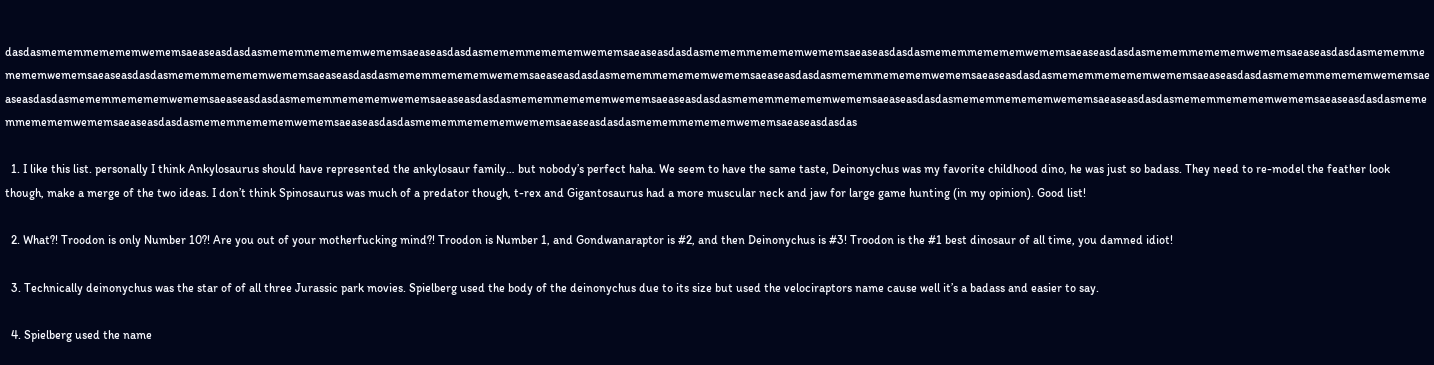dasdasmememmemememwememsaeaseasdasdasmememmemememwememsaeaseasdasdasmememmemememwememsaeaseasdasdasmememmemememwememsaeaseasdasdasmememmemememwememsaeaseasdasdasmememmemememwememsaeaseasdasdasmememmemememwememsaeaseasdasdasmememmemememwememsaeaseasdasdasmememmemememwememsaeaseasdasdasmememmemememwememsaeaseasdasdasmememmemememwememsaeaseasdasdasmememmemememwememsaeaseasdasdasmememmemememwememsaeaseasdasdasmememmemememwememsaeaseasdasdasmememmemememwememsaeaseasdasdasmememmemememwememsaeaseasdasdasmememmemememwememsaeaseasdasdasmememmemememwememsaeaseasdasdasmememmemememwememsaeaseasdasdasmememmemememwememsaeaseasdasdasmememmemememwememsaeaseasdasdasmememmemememwememsaeaseasdasdasmememmemememwememsaeaseasdasdas

  1. I like this list. personally I think Ankylosaurus should have represented the ankylosaur family… but nobody’s perfect haha. We seem to have the same taste, Deinonychus was my favorite childhood dino, he was just so badass. They need to re-model the feather look though, make a merge of the two ideas. I don’t think Spinosaurus was much of a predator though, t-rex and Gigantosaurus had a more muscular neck and jaw for large game hunting (in my opinion). Good list!

  2. What?! Troodon is only Number 10?! Are you out of your motherfucking mind?! Troodon is Number 1, and Gondwanaraptor is #2, and then Deinonychus is #3! Troodon is the #1 best dinosaur of all time, you damned idiot!

  3. Technically deinonychus was the star of of all three Jurassic park movies. Spielberg used the body of the deinonychus due to its size but used the velociraptors name cause well it’s a badass and easier to say.

  4. Spielberg used the name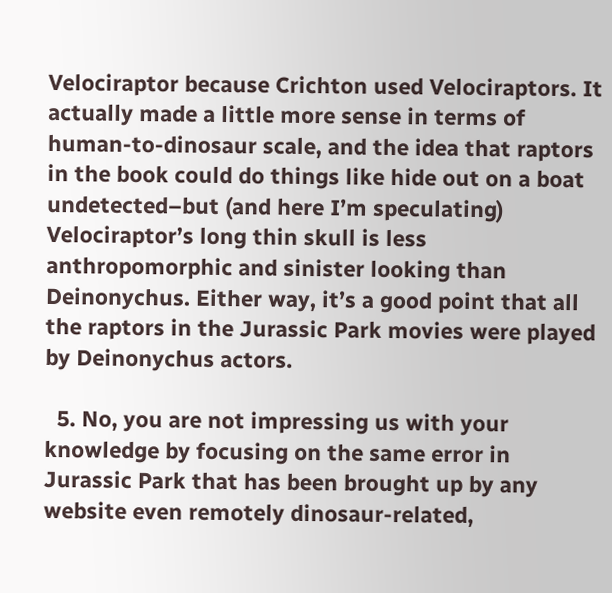Velociraptor because Crichton used Velociraptors. It actually made a little more sense in terms of human-to-dinosaur scale, and the idea that raptors in the book could do things like hide out on a boat undetected–but (and here I’m speculating) Velociraptor’s long thin skull is less anthropomorphic and sinister looking than Deinonychus. Either way, it’s a good point that all the raptors in the Jurassic Park movies were played by Deinonychus actors.

  5. No, you are not impressing us with your knowledge by focusing on the same error in Jurassic Park that has been brought up by any website even remotely dinosaur-related,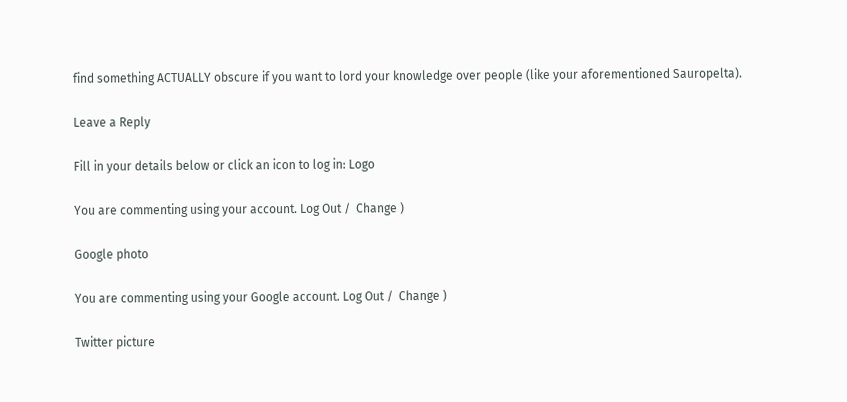find something ACTUALLY obscure if you want to lord your knowledge over people (like your aforementioned Sauropelta).

Leave a Reply

Fill in your details below or click an icon to log in: Logo

You are commenting using your account. Log Out /  Change )

Google photo

You are commenting using your Google account. Log Out /  Change )

Twitter picture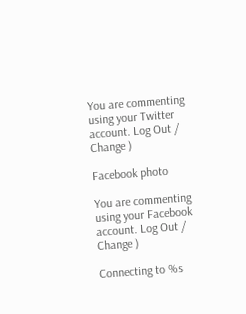You are commenting using your Twitter account. Log Out /  Change )

Facebook photo

You are commenting using your Facebook account. Log Out /  Change )

Connecting to %s